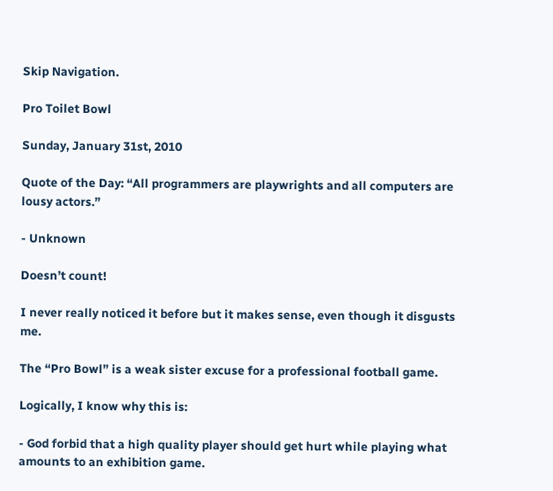Skip Navigation.

Pro Toilet Bowl

Sunday, January 31st, 2010

Quote of the Day: “All programmers are playwrights and all computers are lousy actors.”

- Unknown

Doesn’t count!

I never really noticed it before but it makes sense, even though it disgusts me.

The “Pro Bowl” is a weak sister excuse for a professional football game.

Logically, I know why this is:

- God forbid that a high quality player should get hurt while playing what amounts to an exhibition game.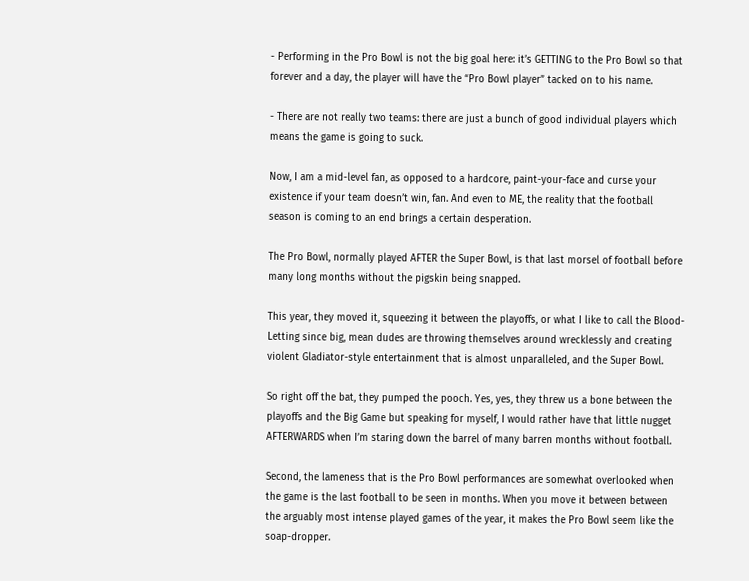- Performing in the Pro Bowl is not the big goal here: it’s GETTING to the Pro Bowl so that forever and a day, the player will have the “Pro Bowl player” tacked on to his name.

- There are not really two teams: there are just a bunch of good individual players which means the game is going to suck.

Now, I am a mid-level fan, as opposed to a hardcore, paint-your-face and curse your existence if your team doesn’t win, fan. And even to ME, the reality that the football season is coming to an end brings a certain desperation.

The Pro Bowl, normally played AFTER the Super Bowl, is that last morsel of football before many long months without the pigskin being snapped.

This year, they moved it, squeezing it between the playoffs, or what I like to call the Blood-Letting since big, mean dudes are throwing themselves around wrecklessly and creating violent Gladiator-style entertainment that is almost unparalleled, and the Super Bowl.

So right off the bat, they pumped the pooch. Yes, yes, they threw us a bone between the playoffs and the Big Game but speaking for myself, I would rather have that little nugget AFTERWARDS when I’m staring down the barrel of many barren months without football.

Second, the lameness that is the Pro Bowl performances are somewhat overlooked when the game is the last football to be seen in months. When you move it between between the arguably most intense played games of the year, it makes the Pro Bowl seem like the soap-dropper.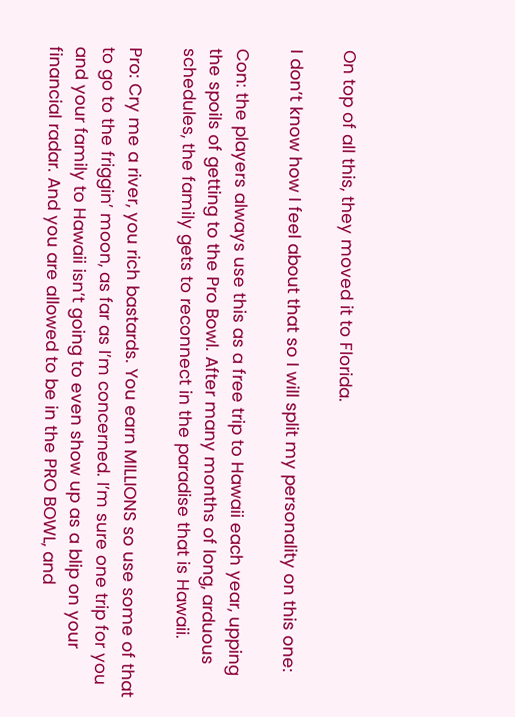On top of all this, they moved it to Florida.

I don’t know how I feel about that so I will split my personality on this one:

Con: the players always use this as a free trip to Hawaii each year, upping the spoils of getting to the Pro Bowl. After many months of long, arduous schedules, the family gets to reconnect in the paradise that is Hawaii.

Pro: Cry me a river, you rich bastards. You earn MILLIONS so use some of that to go to the friggin’ moon, as far as I’m concerned. I’m sure one trip for you and your family to Hawaii isn’t going to even show up as a blip on your financial radar. And you are allowed to be in the PRO BOWL, and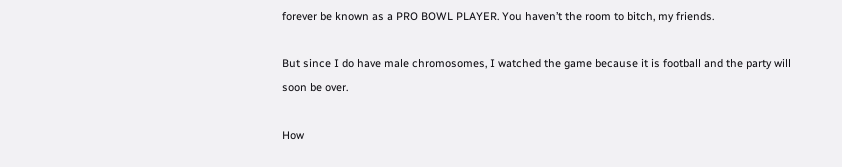forever be known as a PRO BOWL PLAYER. You haven’t the room to bitch, my friends.

But since I do have male chromosomes, I watched the game because it is football and the party will soon be over.

How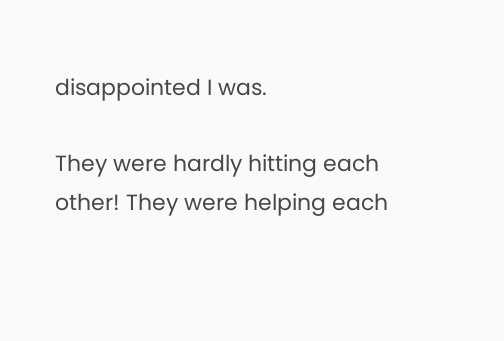disappointed I was.

They were hardly hitting each other! They were helping each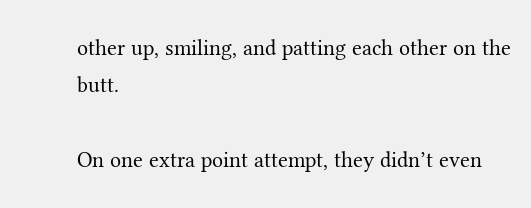other up, smiling, and patting each other on the butt.

On one extra point attempt, they didn’t even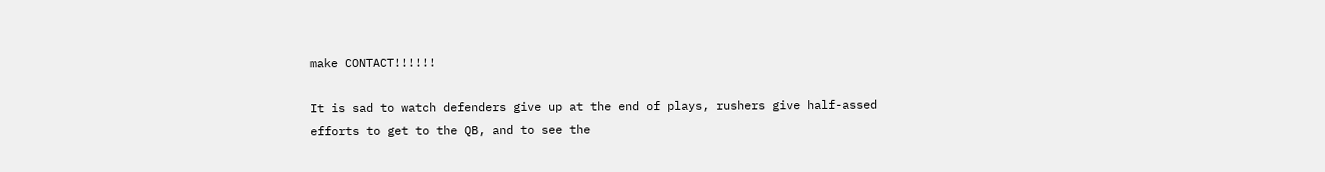make CONTACT!!!!!!

It is sad to watch defenders give up at the end of plays, rushers give half-assed efforts to get to the QB, and to see the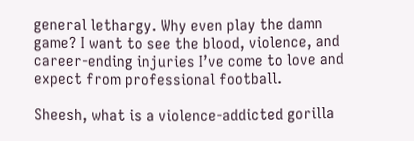general lethargy. Why even play the damn game? I want to see the blood, violence, and career-ending injuries I’ve come to love and expect from professional football.

Sheesh, what is a violence-addicted gorilla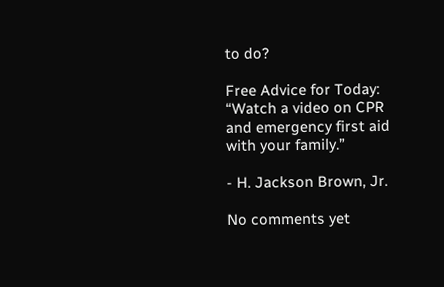to do?

Free Advice for Today: “Watch a video on CPR and emergency first aid with your family.”

- H. Jackson Brown, Jr.

No comments yet